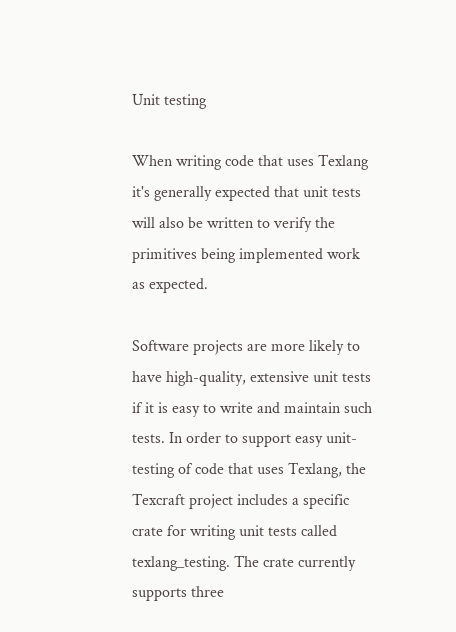Unit testing

When writing code that uses Texlang it's generally expected that unit tests will also be written to verify the primitives being implemented work as expected.

Software projects are more likely to have high-quality, extensive unit tests if it is easy to write and maintain such tests. In order to support easy unit-testing of code that uses Texlang, the Texcraft project includes a specific crate for writing unit tests called texlang_testing. The crate currently supports three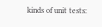kinds of unit tests: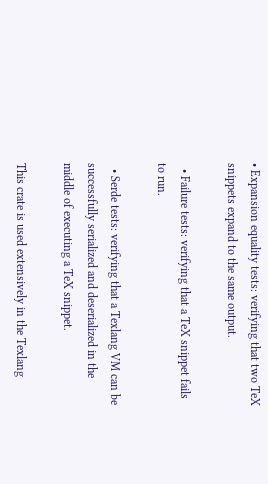• Expansion equality tests: verifying that two TeX snippets expand to the same output.

  • Failure tests: verifying that a TeX snippet fails to run.

  • Serde tests: verifying that a Texlang VM can be successfully serialized and deserialized in the middle of executing a TeX snippet.

This crate is used extensively in the Texlang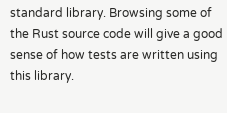standard library. Browsing some of the Rust source code will give a good sense of how tests are written using this library.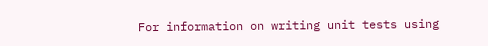For information on writing unit tests using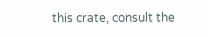this crate, consult the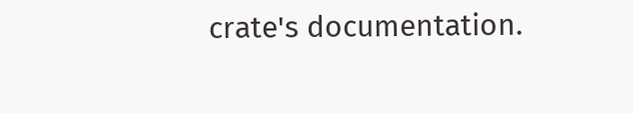crate's documentation.